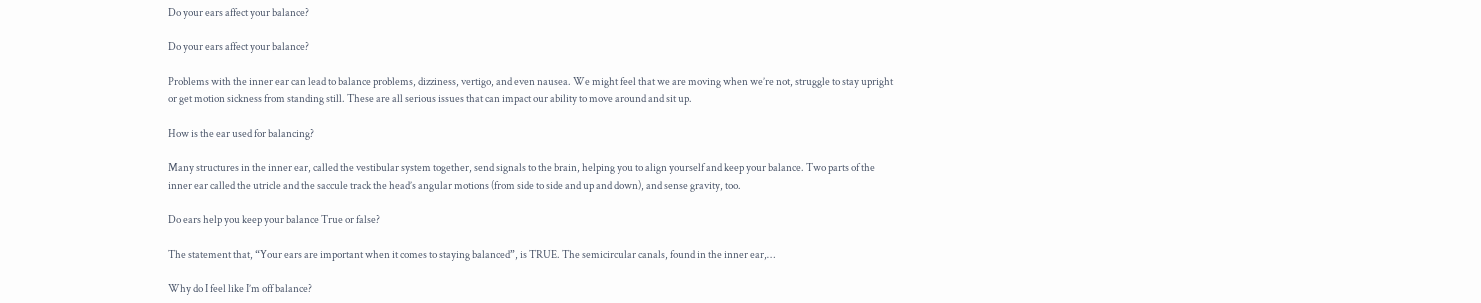Do your ears affect your balance?

Do your ears affect your balance?

Problems with the inner ear can lead to balance problems, dizziness, vertigo, and even nausea. We might feel that we are moving when we’re not, struggle to stay upright or get motion sickness from standing still. These are all serious issues that can impact our ability to move around and sit up.

How is the ear used for balancing?

Many structures in the inner ear, called the vestibular system together, send signals to the brain, helping you to align yourself and keep your balance. Two parts of the inner ear called the utricle and the saccule track the head’s angular motions (from side to side and up and down), and sense gravity, too.

Do ears help you keep your balance True or false?

The statement that, “Your ears are important when it comes to staying balanced”, is TRUE. The semicircular canals, found in the inner ear,…

Why do I feel like I’m off balance?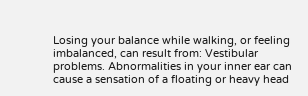Losing your balance while walking, or feeling imbalanced, can result from: Vestibular problems. Abnormalities in your inner ear can cause a sensation of a floating or heavy head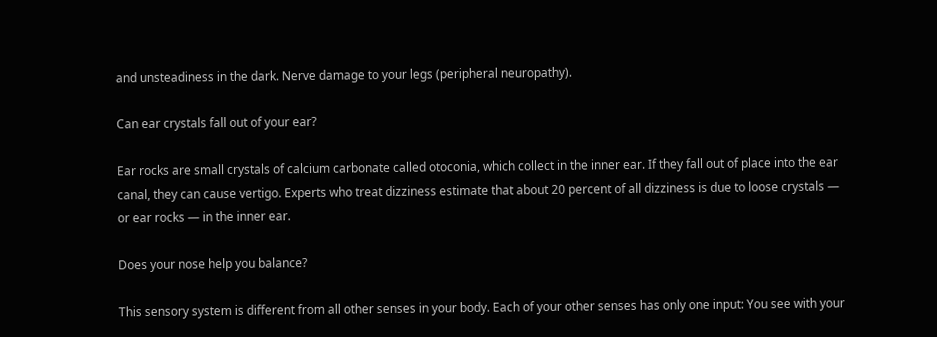and unsteadiness in the dark. Nerve damage to your legs (peripheral neuropathy).

Can ear crystals fall out of your ear?

Ear rocks are small crystals of calcium carbonate called otoconia, which collect in the inner ear. If they fall out of place into the ear canal, they can cause vertigo. Experts who treat dizziness estimate that about 20 percent of all dizziness is due to loose crystals — or ear rocks — in the inner ear.

Does your nose help you balance?

This sensory system is different from all other senses in your body. Each of your other senses has only one input: You see with your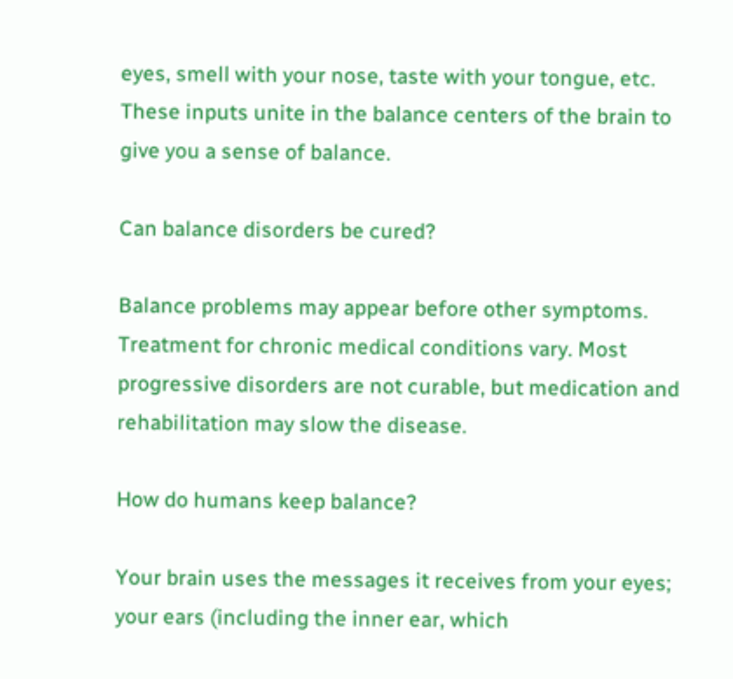eyes, smell with your nose, taste with your tongue, etc. These inputs unite in the balance centers of the brain to give you a sense of balance.

Can balance disorders be cured?

Balance problems may appear before other symptoms. Treatment for chronic medical conditions vary. Most progressive disorders are not curable, but medication and rehabilitation may slow the disease.

How do humans keep balance?

Your brain uses the messages it receives from your eyes; your ears (including the inner ear, which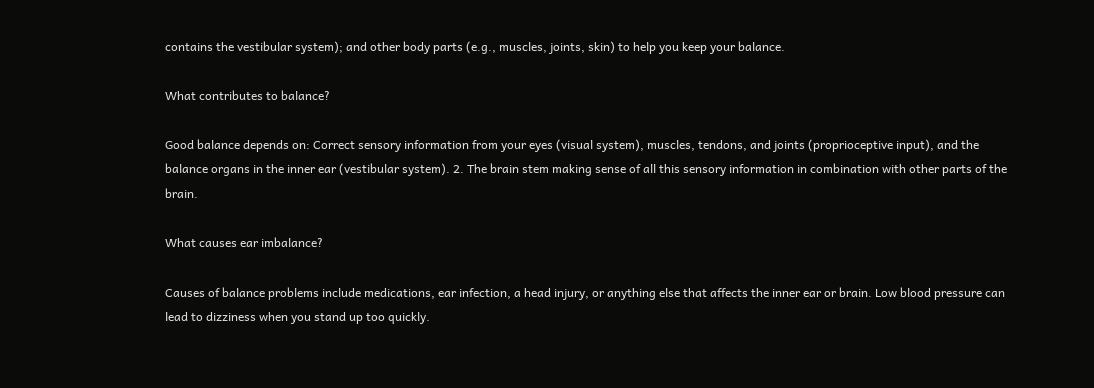contains the vestibular system); and other body parts (e.g., muscles, joints, skin) to help you keep your balance.

What contributes to balance?

Good balance depends on: Correct sensory information from your eyes (visual system), muscles, tendons, and joints (proprioceptive input), and the balance organs in the inner ear (vestibular system). 2. The brain stem making sense of all this sensory information in combination with other parts of the brain.

What causes ear imbalance?

Causes of balance problems include medications, ear infection, a head injury, or anything else that affects the inner ear or brain. Low blood pressure can lead to dizziness when you stand up too quickly.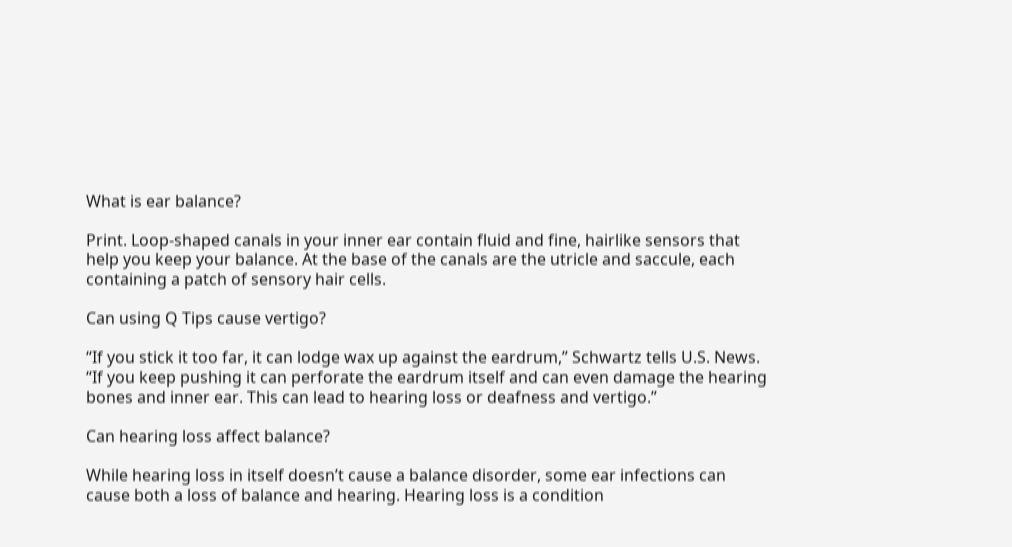What is ear balance?

Print. Loop-shaped canals in your inner ear contain fluid and fine, hairlike sensors that help you keep your balance. At the base of the canals are the utricle and saccule, each containing a patch of sensory hair cells.

Can using Q Tips cause vertigo?

“If you stick it too far, it can lodge wax up against the eardrum,” Schwartz tells U.S. News. “If you keep pushing it can perforate the eardrum itself and can even damage the hearing bones and inner ear. This can lead to hearing loss or deafness and vertigo.”

Can hearing loss affect balance?

While hearing loss in itself doesn’t cause a balance disorder, some ear infections can cause both a loss of balance and hearing. Hearing loss is a condition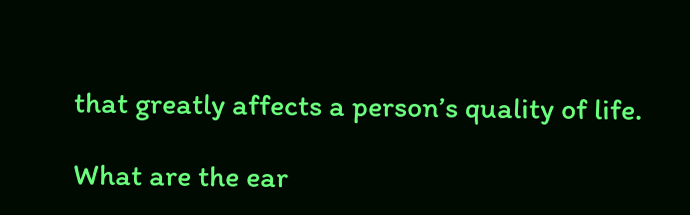that greatly affects a person’s quality of life.

What are the ear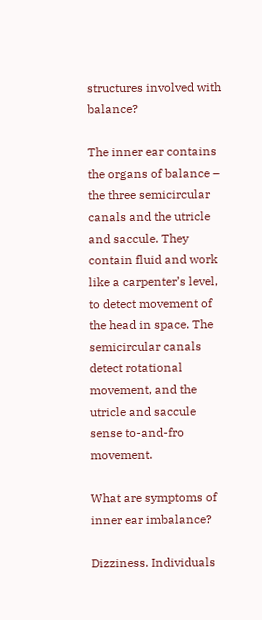structures involved with balance?

The inner ear contains the organs of balance – the three semicircular canals and the utricle and saccule. They contain fluid and work like a carpenter’s level, to detect movement of the head in space. The semicircular canals detect rotational movement, and the utricle and saccule sense to-and-fro movement.

What are symptoms of inner ear imbalance?

Dizziness. Individuals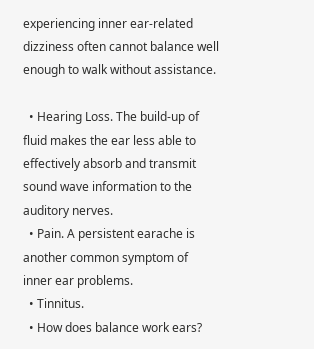experiencing inner ear-related dizziness often cannot balance well enough to walk without assistance.

  • Hearing Loss. The build-up of fluid makes the ear less able to effectively absorb and transmit sound wave information to the auditory nerves.
  • Pain. A persistent earache is another common symptom of inner ear problems.
  • Tinnitus.
  • How does balance work ears?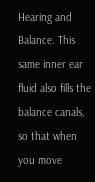Hearing and Balance. This same inner ear fluid also fills the balance canals, so that when you move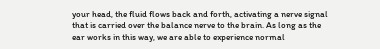your head, the fluid flows back and forth, activating a nerve signal that is carried over the balance nerve to the brain. As long as the ear works in this way, we are able to experience normal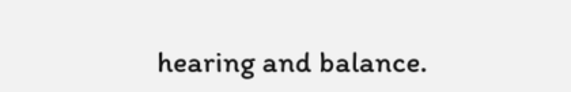hearing and balance.